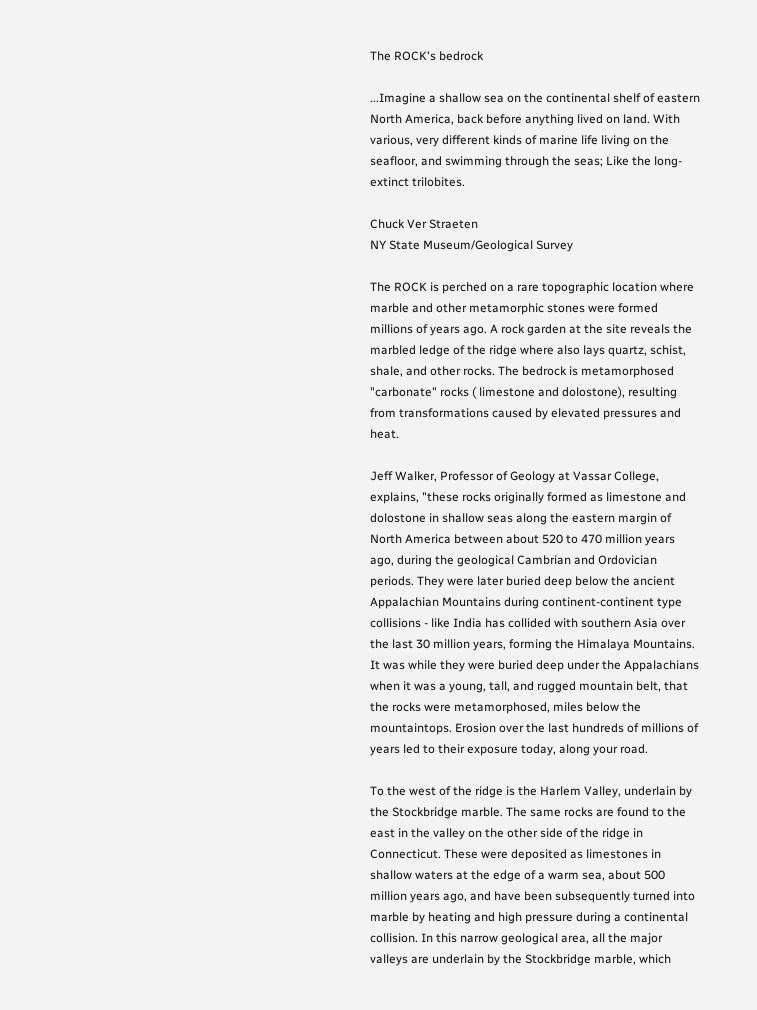The ROCK's bedrock

...Imagine a shallow sea on the continental shelf of eastern North America, back before anything lived on land. With various, very different kinds of marine life living on the seafloor, and swimming through the seas; Like the long-extinct trilobites.

Chuck Ver Straeten
NY State Museum/Geological Survey

The ROCK is perched on a rare topographic location where marble and other metamorphic stones were formed millions of years ago. A rock garden at the site reveals the marbled ledge of the ridge where also lays quartz, schist, shale, and other rocks. The bedrock is metamorphosed "carbonate" rocks ( limestone and dolostone), resulting from transformations caused by elevated pressures and heat.

Jeff Walker, Professor of Geology at Vassar College, explains, "these rocks originally formed as limestone and dolostone in shallow seas along the eastern margin of North America between about 520 to 470 million years ago, during the geological Cambrian and Ordovician periods. They were later buried deep below the ancient Appalachian Mountains during continent-continent type collisions - like India has collided with southern Asia over the last 30 million years, forming the Himalaya Mountains. It was while they were buried deep under the Appalachians when it was a young, tall, and rugged mountain belt, that the rocks were metamorphosed, miles below the mountaintops. Erosion over the last hundreds of millions of years led to their exposure today, along your road.

To the west of the ridge is the Harlem Valley, underlain by the Stockbridge marble. The same rocks are found to the east in the valley on the other side of the ridge in Connecticut. These were deposited as limestones in shallow waters at the edge of a warm sea, about 500 million years ago, and have been subsequently turned into marble by heating and high pressure during a continental collision. In this narrow geological area, all the major valleys are underlain by the Stockbridge marble, which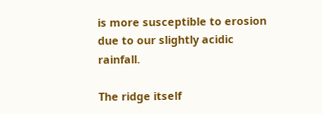is more susceptible to erosion due to our slightly acidic rainfall.

The ridge itself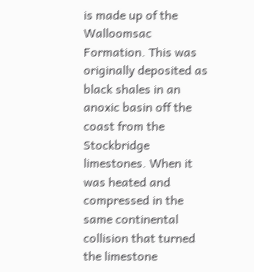is made up of the Walloomsac Formation. This was originally deposited as black shales in an anoxic basin off the coast from the Stockbridge limestones. When it was heated and compressed in the same continental collision that turned the limestone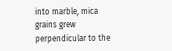into marble, mica grains grew perpendicular to the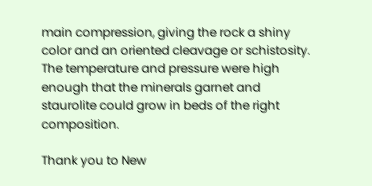main compression, giving the rock a shiny color and an oriented cleavage or schistosity. The temperature and pressure were high enough that the minerals garnet and staurolite could grow in beds of the right composition.

Thank you to New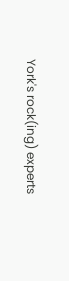York's rock(ing) experts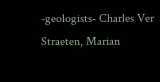-geologists- Charles Ver Straeten, Marian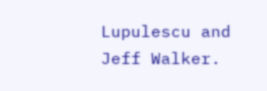Lupulescu and Jeff Walker.